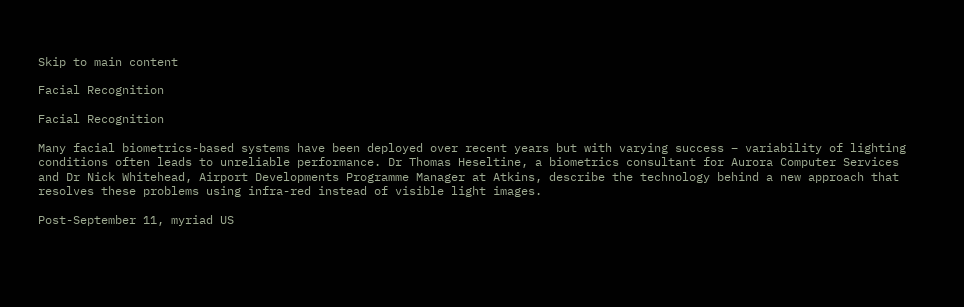Skip to main content

Facial Recognition

Facial Recognition

Many facial biometrics-based systems have been deployed over recent years but with varying success – variability of lighting conditions often leads to unreliable performance. Dr Thomas Heseltine, a biometrics consultant for Aurora Computer Services and Dr Nick Whitehead, Airport Developments Programme Manager at Atkins, describe the technology behind a new approach that resolves these problems using infra-red instead of visible light images.

Post-September 11, myriad US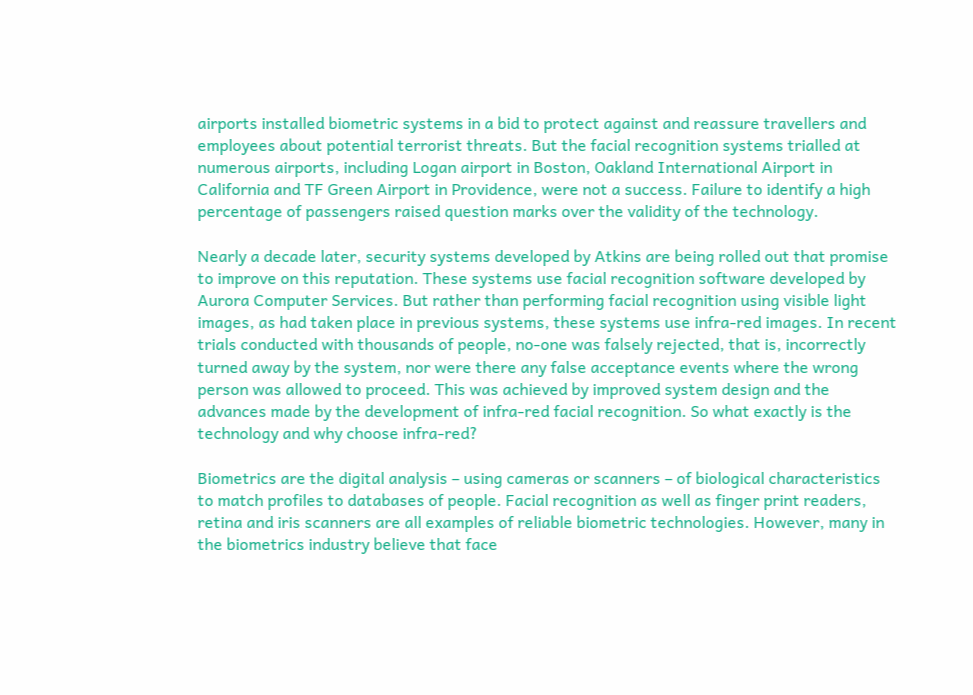airports installed biometric systems in a bid to protect against and reassure travellers and employees about potential terrorist threats. But the facial recognition systems trialled at numerous airports, including Logan airport in Boston, Oakland International Airport in California and TF Green Airport in Providence, were not a success. Failure to identify a high percentage of passengers raised question marks over the validity of the technology.

Nearly a decade later, security systems developed by Atkins are being rolled out that promise to improve on this reputation. These systems use facial recognition software developed by Aurora Computer Services. But rather than performing facial recognition using visible light images, as had taken place in previous systems, these systems use infra-red images. In recent trials conducted with thousands of people, no-one was falsely rejected, that is, incorrectly turned away by the system, nor were there any false acceptance events where the wrong person was allowed to proceed. This was achieved by improved system design and the advances made by the development of infra-red facial recognition. So what exactly is the technology and why choose infra-red?

Biometrics are the digital analysis – using cameras or scanners – of biological characteristics to match profiles to databases of people. Facial recognition as well as finger print readers, retina and iris scanners are all examples of reliable biometric technologies. However, many in the biometrics industry believe that face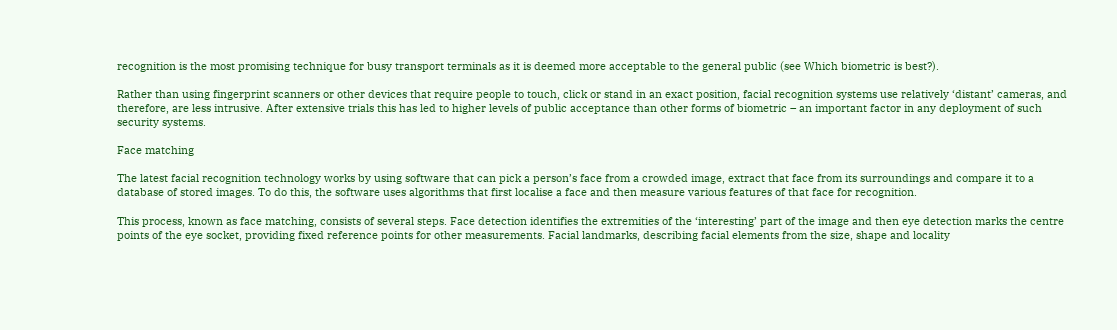recognition is the most promising technique for busy transport terminals as it is deemed more acceptable to the general public (see Which biometric is best?).

Rather than using fingerprint scanners or other devices that require people to touch, click or stand in an exact position, facial recognition systems use relatively ‘distant’ cameras, and therefore, are less intrusive. After extensive trials this has led to higher levels of public acceptance than other forms of biometric – an important factor in any deployment of such security systems.

Face matching

The latest facial recognition technology works by using software that can pick a person’s face from a crowded image, extract that face from its surroundings and compare it to a database of stored images. To do this, the software uses algorithms that first localise a face and then measure various features of that face for recognition.

This process, known as face matching, consists of several steps. Face detection identifies the extremities of the ‘interesting’ part of the image and then eye detection marks the centre points of the eye socket, providing fixed reference points for other measurements. Facial landmarks, describing facial elements from the size, shape and locality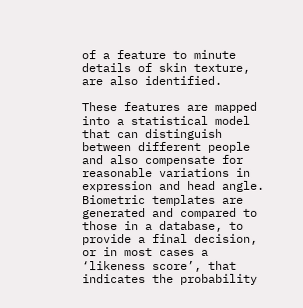of a feature to minute details of skin texture, are also identified.

These features are mapped into a statistical model that can distinguish between different people and also compensate for reasonable variations in expression and head angle. Biometric templates are generated and compared to those in a database, to provide a final decision, or in most cases a ‘likeness score’, that indicates the probability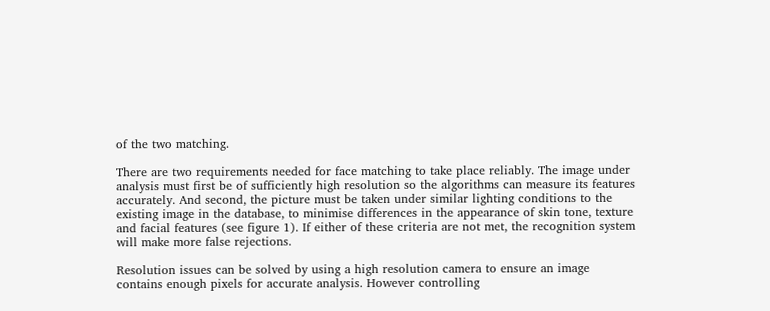of the two matching.

There are two requirements needed for face matching to take place reliably. The image under analysis must first be of sufficiently high resolution so the algorithms can measure its features accurately. And second, the picture must be taken under similar lighting conditions to the existing image in the database, to minimise differences in the appearance of skin tone, texture and facial features (see figure 1). If either of these criteria are not met, the recognition system will make more false rejections.

Resolution issues can be solved by using a high resolution camera to ensure an image contains enough pixels for accurate analysis. However controlling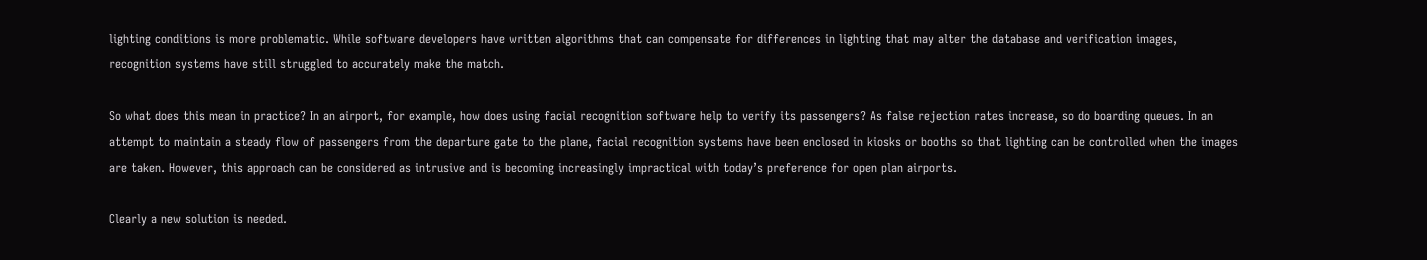lighting conditions is more problematic. While software developers have written algorithms that can compensate for differences in lighting that may alter the database and verification images, recognition systems have still struggled to accurately make the match.

So what does this mean in practice? In an airport, for example, how does using facial recognition software help to verify its passengers? As false rejection rates increase, so do boarding queues. In an attempt to maintain a steady flow of passengers from the departure gate to the plane, facial recognition systems have been enclosed in kiosks or booths so that lighting can be controlled when the images are taken. However, this approach can be considered as intrusive and is becoming increasingly impractical with today’s preference for open plan airports.

Clearly a new solution is needed.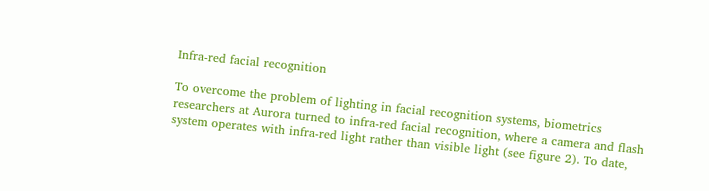Infra-red facial recognition

To overcome the problem of lighting in facial recognition systems, biometrics researchers at Aurora turned to infra-red facial recognition, where a camera and flash system operates with infra-red light rather than visible light (see figure 2). To date,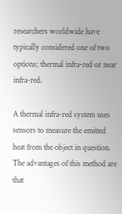researchers worldwide have typically considered one of two options; thermal infra-red or near infra-red.

A thermal infra-red system uses sensors to measure the emitted heat from the object in question. The advantages of this method are that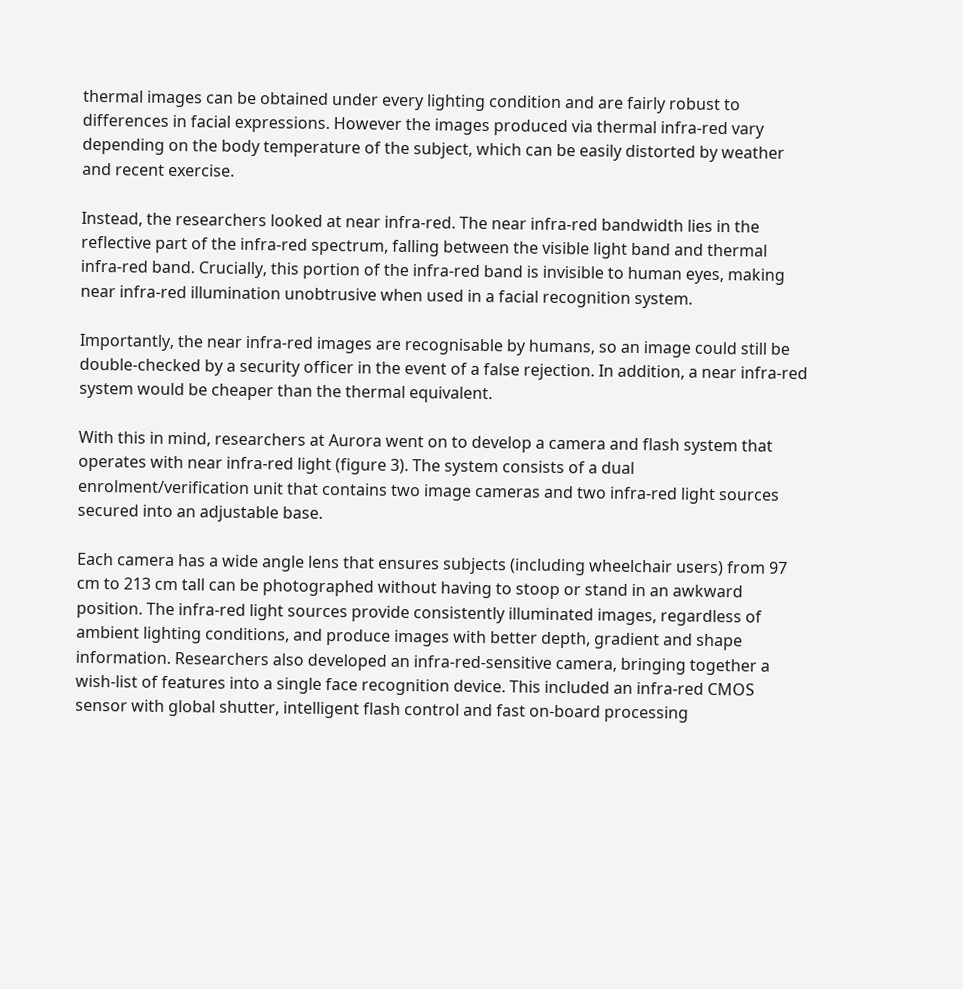thermal images can be obtained under every lighting condition and are fairly robust to differences in facial expressions. However the images produced via thermal infra-red vary depending on the body temperature of the subject, which can be easily distorted by weather and recent exercise.

Instead, the researchers looked at near infra-red. The near infra-red bandwidth lies in the reflective part of the infra-red spectrum, falling between the visible light band and thermal infra-red band. Crucially, this portion of the infra-red band is invisible to human eyes, making near infra-red illumination unobtrusive when used in a facial recognition system.

Importantly, the near infra-red images are recognisable by humans, so an image could still be double-checked by a security officer in the event of a false rejection. In addition, a near infra-red system would be cheaper than the thermal equivalent.

With this in mind, researchers at Aurora went on to develop a camera and flash system that operates with near infra-red light (figure 3). The system consists of a dual enrolment/verification unit that contains two image cameras and two infra-red light sources secured into an adjustable base.

Each camera has a wide angle lens that ensures subjects (including wheelchair users) from 97 cm to 213 cm tall can be photographed without having to stoop or stand in an awkward position. The infra-red light sources provide consistently illuminated images, regardless of ambient lighting conditions, and produce images with better depth, gradient and shape information. Researchers also developed an infra-red-sensitive camera, bringing together a wish-list of features into a single face recognition device. This included an infra-red CMOS sensor with global shutter, intelligent flash control and fast on-board processing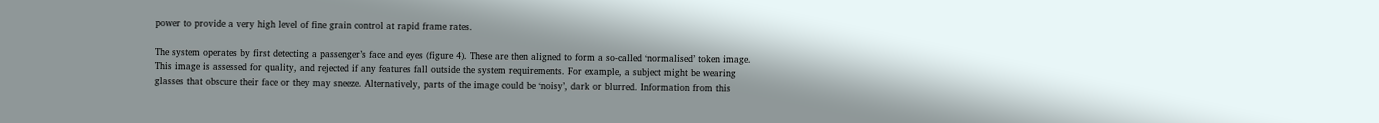power to provide a very high level of fine grain control at rapid frame rates.

The system operates by first detecting a passenger’s face and eyes (figure 4). These are then aligned to form a so-called ‘normalised’ token image. This image is assessed for quality, and rejected if any features fall outside the system requirements. For example, a subject might be wearing glasses that obscure their face or they may sneeze. Alternatively, parts of the image could be ‘noisy’, dark or blurred. Information from this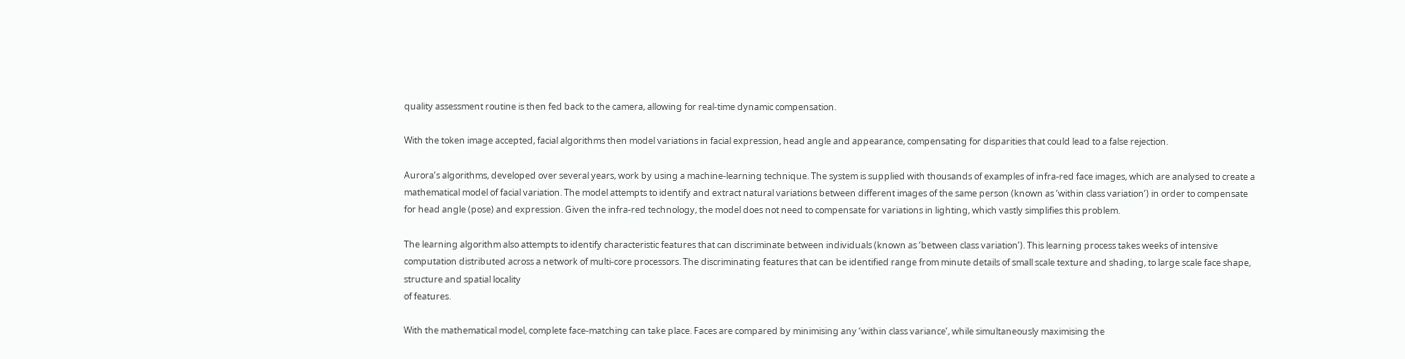quality assessment routine is then fed back to the camera, allowing for real-time dynamic compensation.

With the token image accepted, facial algorithms then model variations in facial expression, head angle and appearance, compensating for disparities that could lead to a false rejection.

Aurora’s algorithms, developed over several years, work by using a machine-learning technique. The system is supplied with thousands of examples of infra-red face images, which are analysed to create a mathematical model of facial variation. The model attempts to identify and extract natural variations between different images of the same person (known as ‘within class variation’) in order to compensate for head angle (pose) and expression. Given the infra-red technology, the model does not need to compensate for variations in lighting, which vastly simplifies this problem.

The learning algorithm also attempts to identify characteristic features that can discriminate between individuals (known as ‘between class variation’). This learning process takes weeks of intensive computation distributed across a network of multi-core processors. The discriminating features that can be identified range from minute details of small scale texture and shading, to large scale face shape, structure and spatial locality
of features.

With the mathematical model, complete face-matching can take place. Faces are compared by minimising any ‘within class variance’, while simultaneously maximising the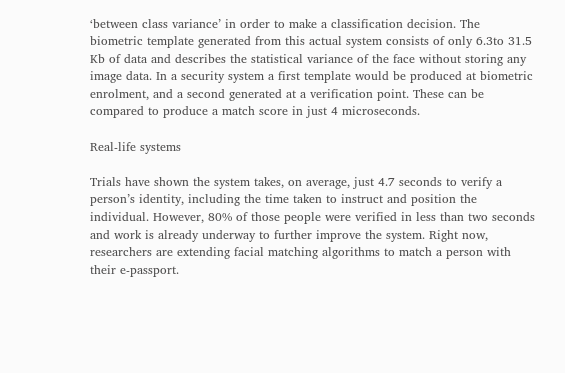‘between class variance’ in order to make a classification decision. The biometric template generated from this actual system consists of only 6.3to 31.5 Kb of data and describes the statistical variance of the face without storing any image data. In a security system a first template would be produced at biometric enrolment, and a second generated at a verification point. These can be compared to produce a match score in just 4 microseconds.

Real-life systems

Trials have shown the system takes, on average, just 4.7 seconds to verify a person’s identity, including the time taken to instruct and position the individual. However, 80% of those people were verified in less than two seconds and work is already underway to further improve the system. Right now, researchers are extending facial matching algorithms to match a person with their e-passport.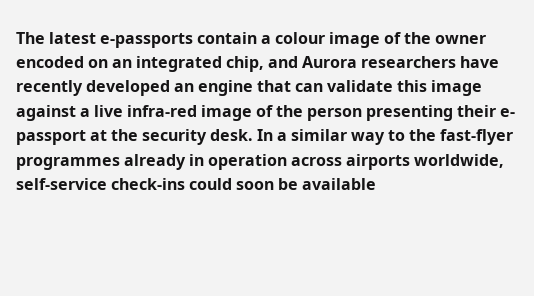The latest e-passports contain a colour image of the owner encoded on an integrated chip, and Aurora researchers have recently developed an engine that can validate this image against a live infra-red image of the person presenting their e-passport at the security desk. In a similar way to the fast-flyer programmes already in operation across airports worldwide, self-service check-ins could soon be available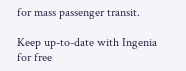for mass passenger transit.

Keep up-to-date with Ingenia for free